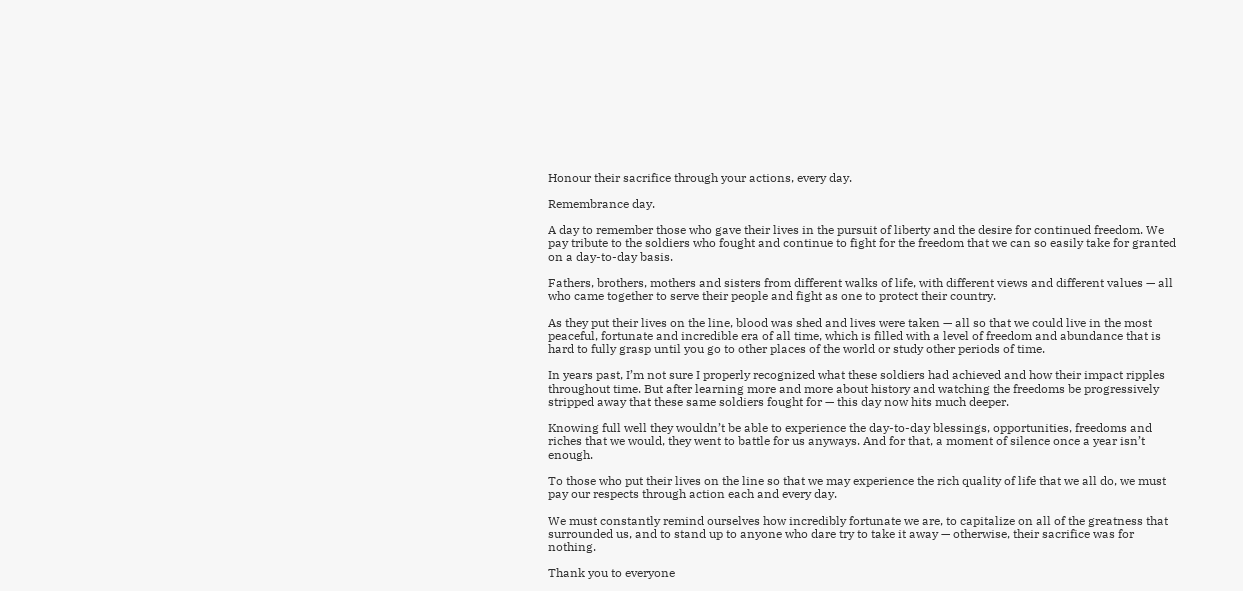Honour their sacrifice through your actions, every day.

Remembrance day.

A day to remember those who gave their lives in the pursuit of liberty and the desire for continued freedom. We pay tribute to the soldiers who fought and continue to fight for the freedom that we can so easily take for granted on a day-to-day basis.

Fathers, brothers, mothers and sisters from different walks of life, with different views and different values — all who came together to serve their people and fight as one to protect their country.

As they put their lives on the line, blood was shed and lives were taken — all so that we could live in the most peaceful, fortunate and incredible era of all time, which is filled with a level of freedom and abundance that is hard to fully grasp until you go to other places of the world or study other periods of time.

In years past, I’m not sure I properly recognized what these soldiers had achieved and how their impact ripples throughout time. But after learning more and more about history and watching the freedoms be progressively stripped away that these same soldiers fought for — this day now hits much deeper.

Knowing full well they wouldn’t be able to experience the day-to-day blessings, opportunities, freedoms and riches that we would, they went to battle for us anyways. And for that, a moment of silence once a year isn’t enough.

To those who put their lives on the line so that we may experience the rich quality of life that we all do, we must pay our respects through action each and every day.

We must constantly remind ourselves how incredibly fortunate we are, to capitalize on all of the greatness that surrounded us, and to stand up to anyone who dare try to take it away — otherwise, their sacrifice was for nothing.

Thank you to everyone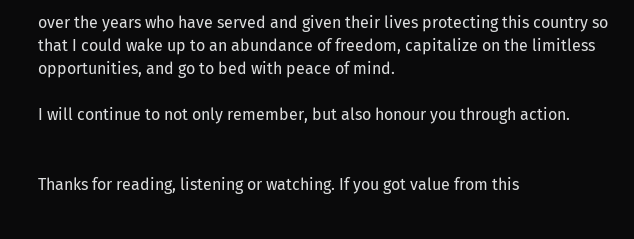over the years who have served and given their lives protecting this country so that I could wake up to an abundance of freedom, capitalize on the limitless opportunities, and go to bed with peace of mind.

I will continue to not only remember, but also honour you through action.


Thanks for reading, listening or watching. If you got value from this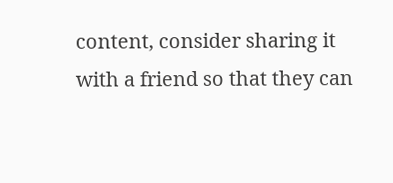content, consider sharing it with a friend so that they can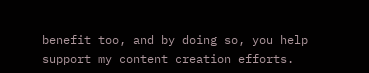benefit too, and by doing so, you help support my content creation efforts.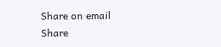Share on email
Share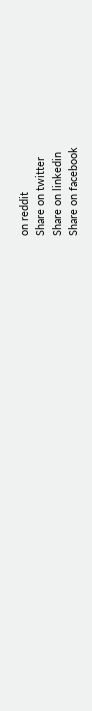on reddit
Share on twitter
Share on linkedin
Share on facebook